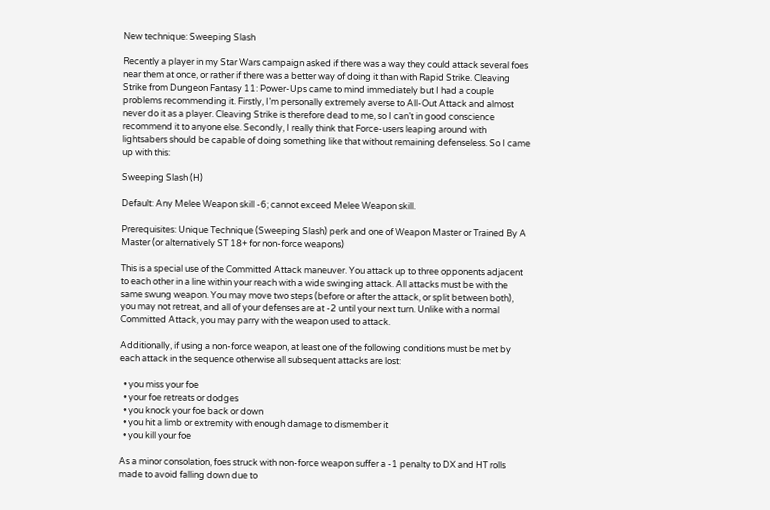New technique: Sweeping Slash

Recently a player in my Star Wars campaign asked if there was a way they could attack several foes near them at once, or rather if there was a better way of doing it than with Rapid Strike. Cleaving Strike from Dungeon Fantasy 11: Power-Ups came to mind immediately but I had a couple problems recommending it. Firstly, I’m personally extremely averse to All-Out Attack and almost never do it as a player. Cleaving Strike is therefore dead to me, so I can’t in good conscience recommend it to anyone else. Secondly, I really think that Force-users leaping around with lightsabers should be capable of doing something like that without remaining defenseless. So I came up with this:

Sweeping Slash (H)

Default: Any Melee Weapon skill -6; cannot exceed Melee Weapon skill.

Prerequisites: Unique Technique (Sweeping Slash) perk and one of Weapon Master or Trained By A Master (or alternatively ST 18+ for non-force weapons)

This is a special use of the Committed Attack maneuver. You attack up to three opponents adjacent to each other in a line within your reach with a wide swinging attack. All attacks must be with the same swung weapon. You may move two steps (before or after the attack, or split between both), you may not retreat, and all of your defenses are at -2 until your next turn. Unlike with a normal Committed Attack, you may parry with the weapon used to attack.

Additionally, if using a non-force weapon, at least one of the following conditions must be met by each attack in the sequence otherwise all subsequent attacks are lost:

  • you miss your foe
  • your foe retreats or dodges
  • you knock your foe back or down
  • you hit a limb or extremity with enough damage to dismember it
  • you kill your foe

As a minor consolation, foes struck with non-force weapon suffer a -1 penalty to DX and HT rolls made to avoid falling down due to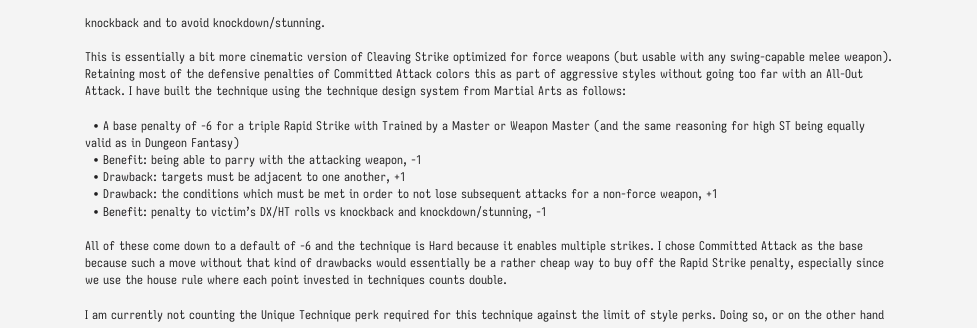knockback and to avoid knockdown/stunning.

This is essentially a bit more cinematic version of Cleaving Strike optimized for force weapons (but usable with any swing-capable melee weapon). Retaining most of the defensive penalties of Committed Attack colors this as part of aggressive styles without going too far with an All-Out Attack. I have built the technique using the technique design system from Martial Arts as follows:

  • A base penalty of -6 for a triple Rapid Strike with Trained by a Master or Weapon Master (and the same reasoning for high ST being equally valid as in Dungeon Fantasy)
  • Benefit: being able to parry with the attacking weapon, -1
  • Drawback: targets must be adjacent to one another, +1
  • Drawback: the conditions which must be met in order to not lose subsequent attacks for a non-force weapon, +1
  • Benefit: penalty to victim’s DX/HT rolls vs knockback and knockdown/stunning, -1

All of these come down to a default of -6 and the technique is Hard because it enables multiple strikes. I chose Committed Attack as the base because such a move without that kind of drawbacks would essentially be a rather cheap way to buy off the Rapid Strike penalty, especially since we use the house rule where each point invested in techniques counts double.

I am currently not counting the Unique Technique perk required for this technique against the limit of style perks. Doing so, or on the other hand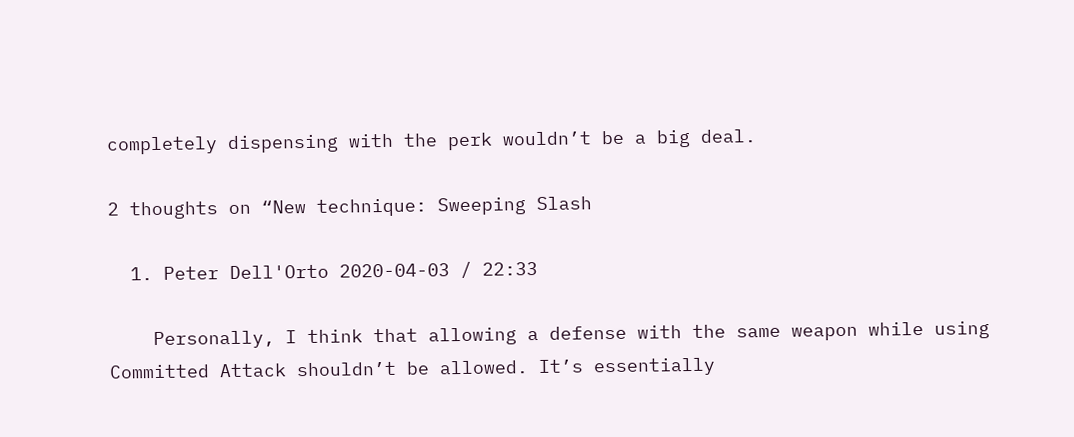completely dispensing with the perk wouldn’t be a big deal.

2 thoughts on “New technique: Sweeping Slash

  1. Peter Dell'Orto 2020-04-03 / 22:33

    Personally, I think that allowing a defense with the same weapon while using Committed Attack shouldn’t be allowed. It’s essentially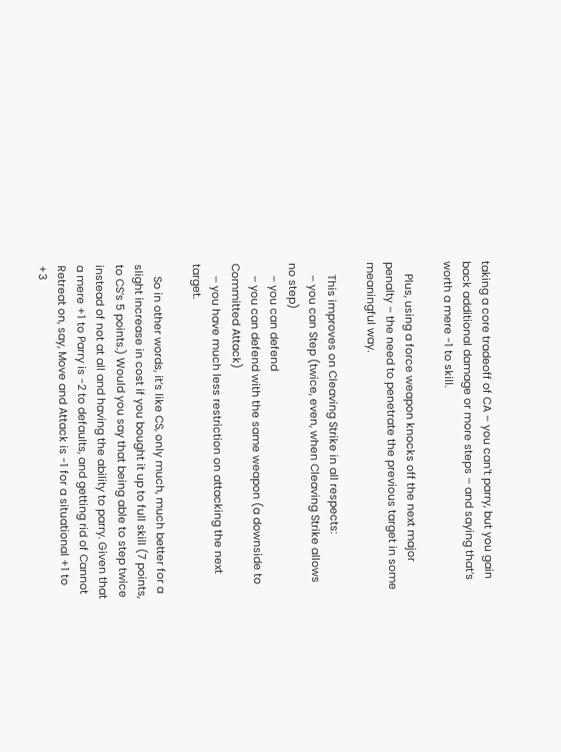taking a core tradeoff of CA – you can’t parry, but you gain back additional damage or more steps – and saying that’s worth a mere -1 to skill.

    Plus, using a force weapon knocks off the next major penalty – the need to penetrate the previous target in some meaningful way.

    This improves on Cleaving Strike in all respects:
    – you can Step (twice, even, when Cleaving Strike allows no step)
    – you can defend
    – you can defend with the same weapon (a downside to Committed Attack)
    – you have much less restriction on attacking the next target.

    So in other words, it’s like CS, only much, much better for a slight increase in cost if you bought it up to full skill (7 points, to CS’s 5 points.) Would you say that being able to step twice instead of not at all and having the ability to parry. Given that a mere +1 to Parry is -2 to defaults, and getting rid of Cannot Retreat on, say, Move and Attack is -1 for a situational +1 to +3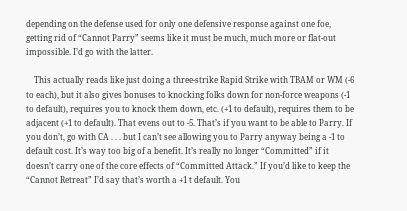depending on the defense used for only one defensive response against one foe, getting rid of “Cannot Parry” seems like it must be much, much more or flat-out impossible. I’d go with the latter.

    This actually reads like just doing a three-strike Rapid Strike with TBAM or WM (-6 to each), but it also gives bonuses to knocking folks down for non-force weapons (-1 to default), requires you to knock them down, etc. (+1 to default), requires them to be adjacent (+1 to default). That evens out to -5. That’s if you want to be able to Parry. If you don’t, go with CA . . . but I can’t see allowing you to Parry anyway being a -1 to default cost. It’s way too big of a benefit. It’s really no longer “Committed” if it doesn’t carry one of the core effects of “Committed Attack.” If you’d like to keep the “Cannot Retreat” I’d say that’s worth a +1 t default. You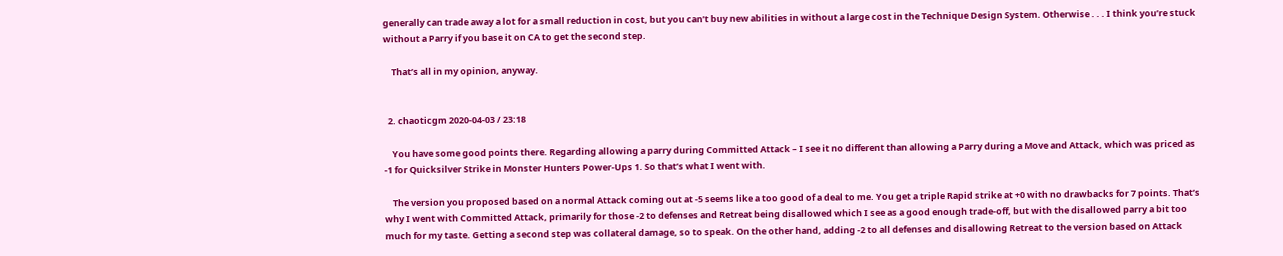generally can trade away a lot for a small reduction in cost, but you can’t buy new abilities in without a large cost in the Technique Design System. Otherwise . . . I think you’re stuck without a Parry if you base it on CA to get the second step.

    That’s all in my opinion, anyway.


  2. chaoticgm 2020-04-03 / 23:18

    You have some good points there. Regarding allowing a parry during Committed Attack – I see it no different than allowing a Parry during a Move and Attack, which was priced as -1 for Quicksilver Strike in Monster Hunters Power-Ups 1. So that’s what I went with.

    The version you proposed based on a normal Attack coming out at -5 seems like a too good of a deal to me. You get a triple Rapid strike at +0 with no drawbacks for 7 points. That’s why I went with Committed Attack, primarily for those -2 to defenses and Retreat being disallowed which I see as a good enough trade-off, but with the disallowed parry a bit too much for my taste. Getting a second step was collateral damage, so to speak. On the other hand, adding -2 to all defenses and disallowing Retreat to the version based on Attack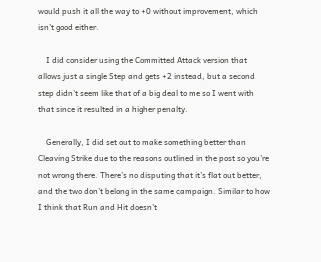would push it all the way to +0 without improvement, which isn’t good either.

    I did consider using the Committed Attack version that allows just a single Step and gets +2 instead, but a second step didn’t seem like that of a big deal to me so I went with that since it resulted in a higher penalty.

    Generally, I did set out to make something better than Cleaving Strike due to the reasons outlined in the post so you’re not wrong there. There’s no disputing that it’s flat out better, and the two don’t belong in the same campaign. Similar to how I think that Run and Hit doesn’t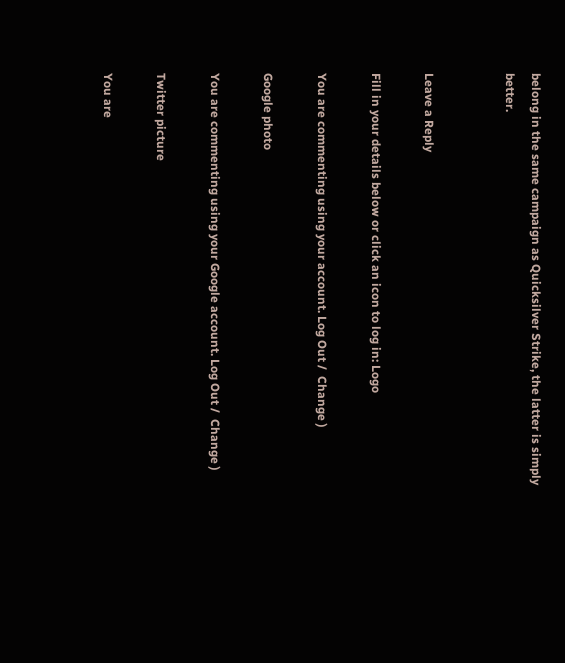belong in the same campaign as Quicksilver Strike, the latter is simply better.


Leave a Reply

Fill in your details below or click an icon to log in: Logo

You are commenting using your account. Log Out /  Change )

Google photo

You are commenting using your Google account. Log Out /  Change )

Twitter picture

You are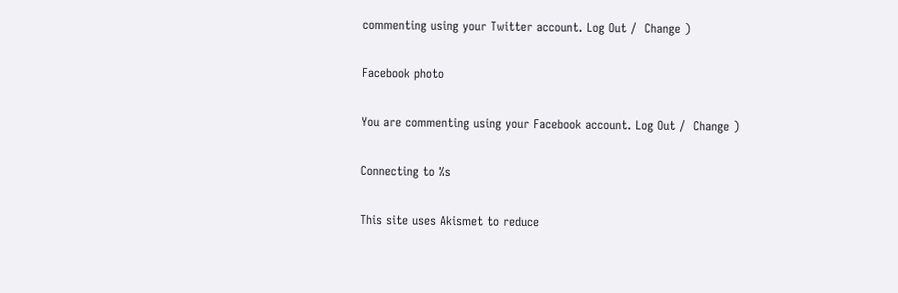commenting using your Twitter account. Log Out /  Change )

Facebook photo

You are commenting using your Facebook account. Log Out /  Change )

Connecting to %s

This site uses Akismet to reduce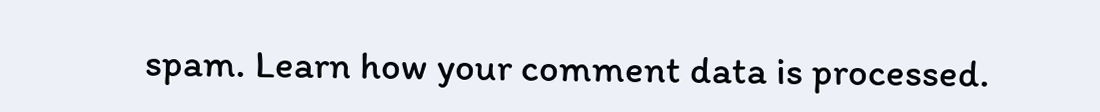spam. Learn how your comment data is processed.